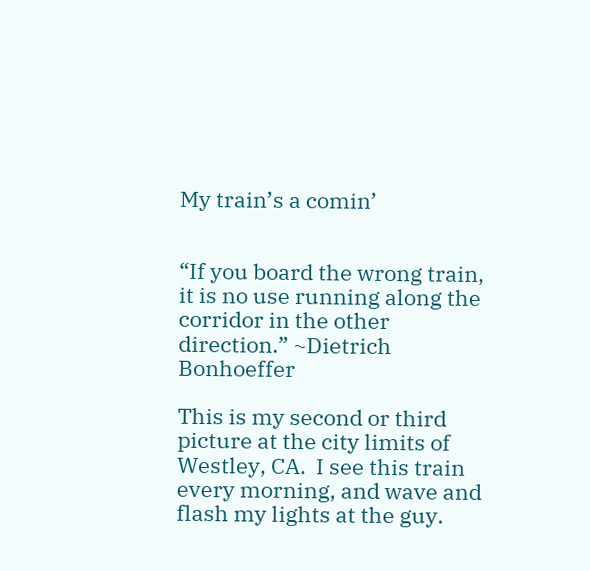My train’s a comin’


“If you board the wrong train, it is no use running along the corridor in the other direction.” ~Dietrich Bonhoeffer

This is my second or third picture at the city limits of Westley, CA.  I see this train every morning, and wave and flash my lights at the guy.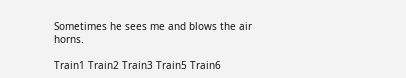Sometimes he sees me and blows the air horns.

Train1 Train2 Train3 Train5 Train6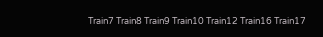Train7 Train8 Train9 Train10 Train12 Train16 Train17